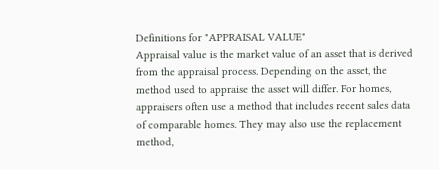Definitions for "APPRAISAL VALUE"
Appraisal value is the market value of an asset that is derived from the appraisal process. Depending on the asset, the method used to appraise the asset will differ. For homes, appraisers often use a method that includes recent sales data of comparable homes. They may also use the replacement method,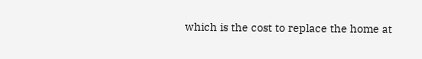which is the cost to replace the home at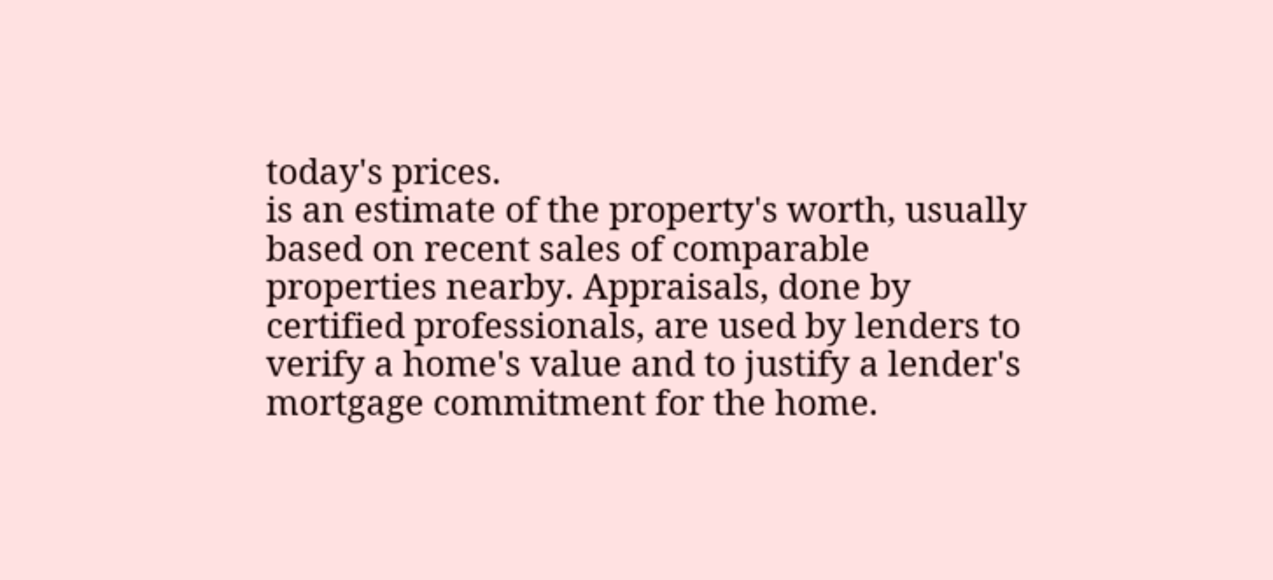today's prices.
is an estimate of the property's worth, usually based on recent sales of comparable properties nearby. Appraisals, done by certified professionals, are used by lenders to verify a home's value and to justify a lender's mortgage commitment for the home.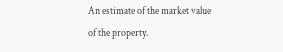An estimate of the market value of the property.